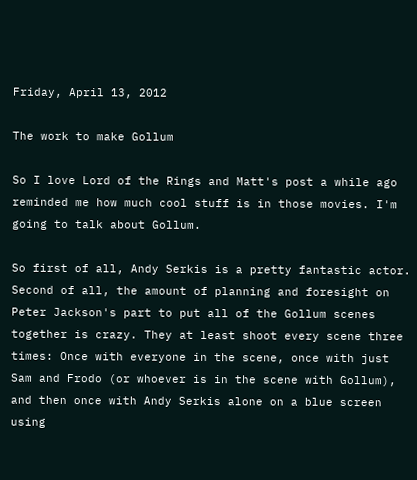Friday, April 13, 2012

The work to make Gollum

So I love Lord of the Rings and Matt's post a while ago reminded me how much cool stuff is in those movies. I'm going to talk about Gollum.

So first of all, Andy Serkis is a pretty fantastic actor. Second of all, the amount of planning and foresight on Peter Jackson's part to put all of the Gollum scenes together is crazy. They at least shoot every scene three times: Once with everyone in the scene, once with just Sam and Frodo (or whoever is in the scene with Gollum), and then once with Andy Serkis alone on a blue screen using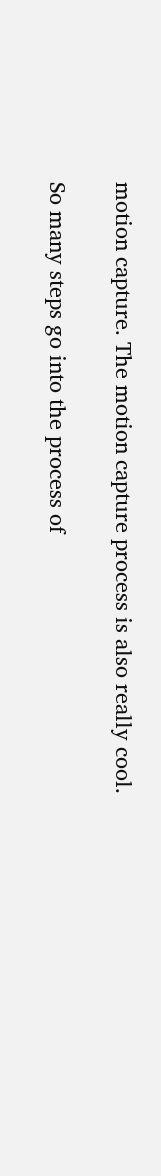motion capture. The motion capture process is also really cool.

So many steps go into the process of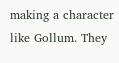making a character like Gollum. They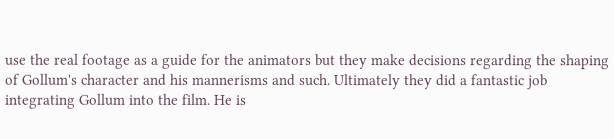use the real footage as a guide for the animators but they make decisions regarding the shaping of Gollum's character and his mannerisms and such. Ultimately they did a fantastic job integrating Gollum into the film. He is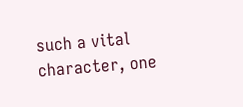such a vital character, one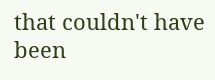that couldn't have been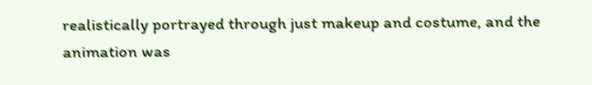realistically portrayed through just makeup and costume, and the animation was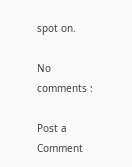spot on.

No comments :

Post a Comment